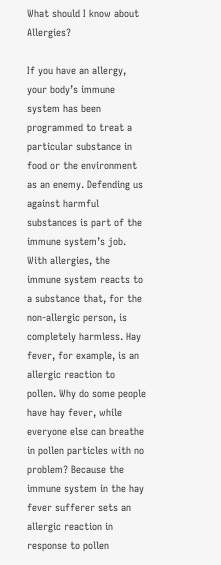What should I know about Allergies?

If you have an allergy, your body’s immune system has been programmed to treat a particular substance in food or the environment as an enemy. Defending us against harmful substances is part of the immune system’s job. With allergies, the immune system reacts to a substance that, for the non-allergic person, is completely harmless. Hay fever, for example, is an allergic reaction to pollen. Why do some people have hay fever, while everyone else can breathe in pollen particles with no problem? Because the immune system in the hay fever sufferer sets an allergic reaction in response to pollen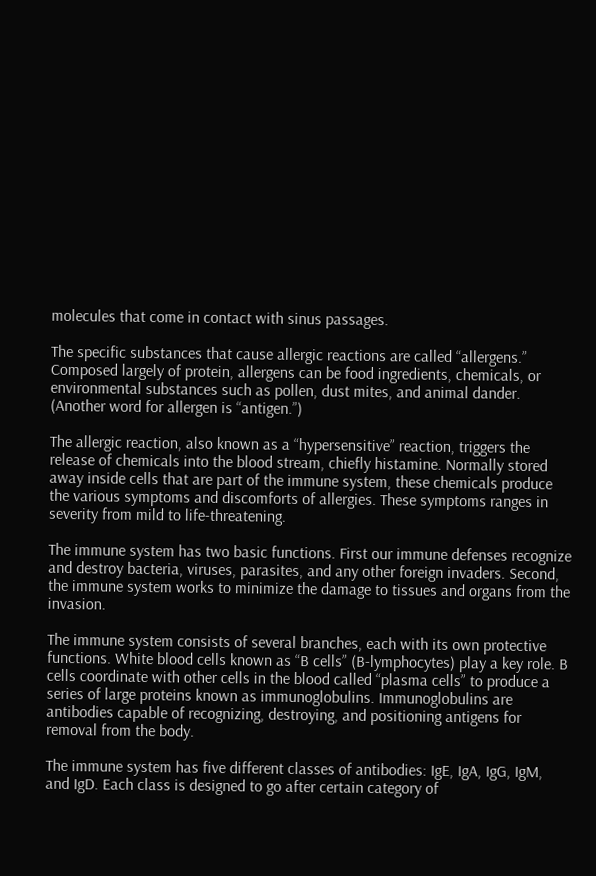molecules that come in contact with sinus passages.

The specific substances that cause allergic reactions are called “allergens.” Composed largely of protein, allergens can be food ingredients, chemicals, or environmental substances such as pollen, dust mites, and animal dander. (Another word for allergen is “antigen.”)

The allergic reaction, also known as a “hypersensitive” reaction, triggers the release of chemicals into the blood stream, chiefly histamine. Normally stored away inside cells that are part of the immune system, these chemicals produce the various symptoms and discomforts of allergies. These symptoms ranges in severity from mild to life-threatening.

The immune system has two basic functions. First our immune defenses recognize and destroy bacteria, viruses, parasites, and any other foreign invaders. Second, the immune system works to minimize the damage to tissues and organs from the invasion.

The immune system consists of several branches, each with its own protective functions. White blood cells known as “B cells” (B-lymphocytes) play a key role. B cells coordinate with other cells in the blood called “plasma cells” to produce a series of large proteins known as immunoglobulins. Immunoglobulins are antibodies capable of recognizing, destroying, and positioning antigens for removal from the body.

The immune system has five different classes of antibodies: IgE, IgA, IgG, IgM, and IgD. Each class is designed to go after certain category of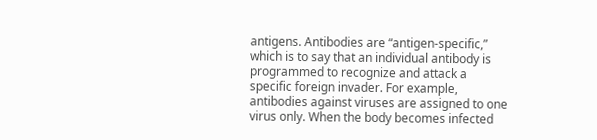antigens. Antibodies are “antigen-specific,” which is to say that an individual antibody is programmed to recognize and attack a specific foreign invader. For example, antibodies against viruses are assigned to one virus only. When the body becomes infected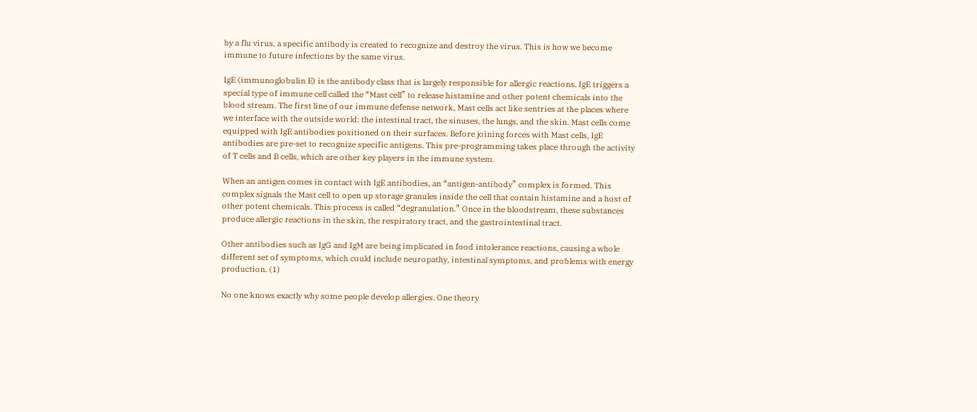by a flu virus, a specific antibody is created to recognize and destroy the virus. This is how we become immune to future infections by the same virus.

IgE (immunoglobulin E) is the antibody class that is largely responsible for allergic reactions. IgE triggers a special type of immune cell called the “Mast cell” to release histamine and other potent chemicals into the blood stream. The first line of our immune defense network, Mast cells act like sentries at the places where we interface with the outside world: the intestinal tract, the sinuses, the lungs, and the skin. Mast cells come equipped with IgE antibodies positioned on their surfaces. Before joining forces with Mast cells, IgE antibodies are pre-set to recognize specific antigens. This pre-programming takes place through the activity of T cells and B cells, which are other key players in the immune system.

When an antigen comes in contact with IgE antibodies, an “antigen-antibody” complex is formed. This complex signals the Mast cell to open up storage granules inside the cell that contain histamine and a host of other potent chemicals. This process is called “degranulation.” Once in the bloodstream, these substances produce allergic reactions in the skin, the respiratory tract, and the gastrointestinal tract.

Other antibodies such as IgG and IgM are being implicated in food intolerance reactions, causing a whole different set of symptoms, which could include neuropathy, intestinal symptoms, and problems with energy production. (1)

No one knows exactly why some people develop allergies. One theory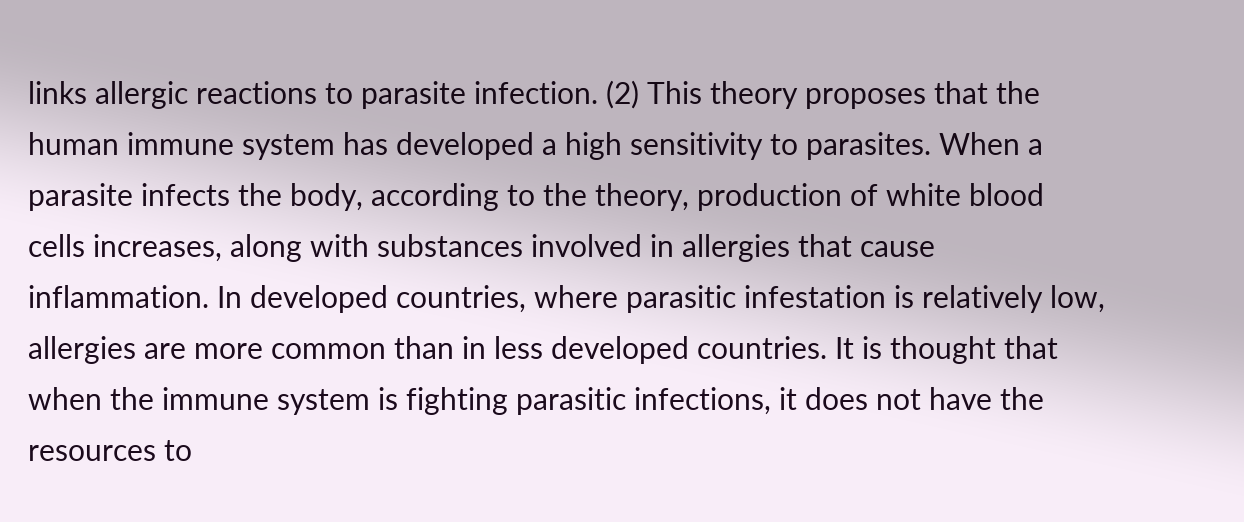links allergic reactions to parasite infection. (2) This theory proposes that the human immune system has developed a high sensitivity to parasites. When a parasite infects the body, according to the theory, production of white blood cells increases, along with substances involved in allergies that cause inflammation. In developed countries, where parasitic infestation is relatively low, allergies are more common than in less developed countries. It is thought that when the immune system is fighting parasitic infections, it does not have the resources to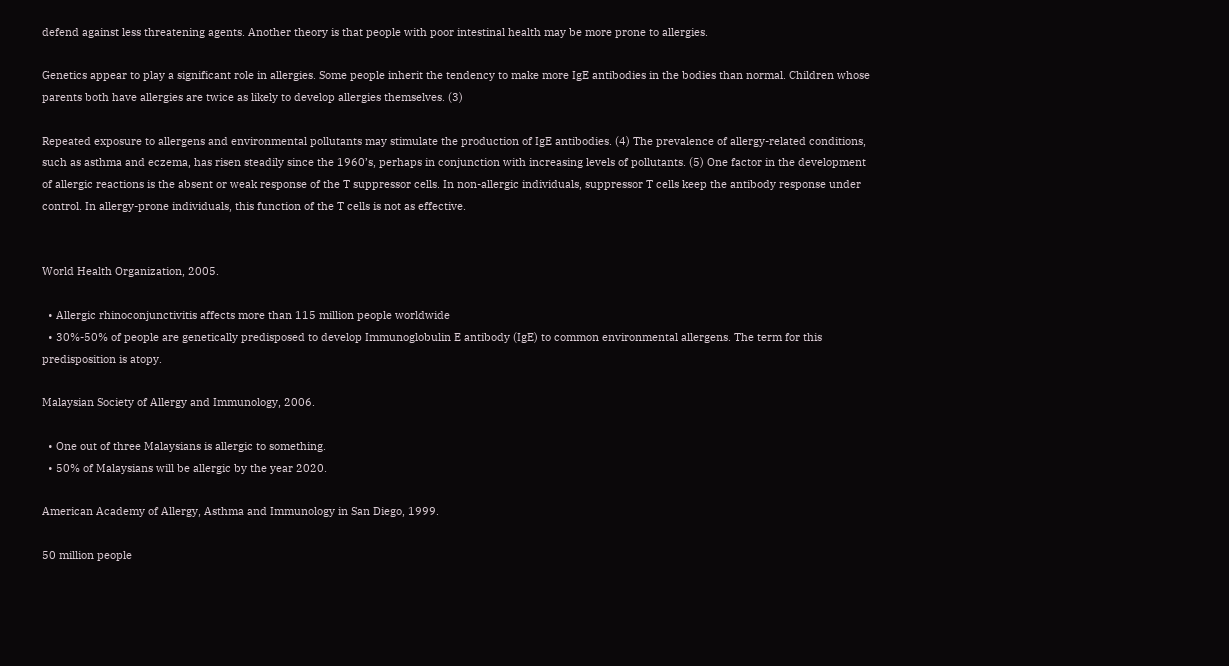defend against less threatening agents. Another theory is that people with poor intestinal health may be more prone to allergies.

Genetics appear to play a significant role in allergies. Some people inherit the tendency to make more IgE antibodies in the bodies than normal. Children whose parents both have allergies are twice as likely to develop allergies themselves. (3)

Repeated exposure to allergens and environmental pollutants may stimulate the production of IgE antibodies. (4) The prevalence of allergy-related conditions, such as asthma and eczema, has risen steadily since the 1960’s, perhaps in conjunction with increasing levels of pollutants. (5) One factor in the development of allergic reactions is the absent or weak response of the T suppressor cells. In non-allergic individuals, suppressor T cells keep the antibody response under control. In allergy-prone individuals, this function of the T cells is not as effective.


World Health Organization, 2005.

  • Allergic rhinoconjunctivitis affects more than 115 million people worldwide
  • 30%-50% of people are genetically predisposed to develop Immunoglobulin E antibody (IgE) to common environmental allergens. The term for this predisposition is atopy.

Malaysian Society of Allergy and Immunology, 2006.

  • One out of three Malaysians is allergic to something.
  • 50% of Malaysians will be allergic by the year 2020.

American Academy of Allergy, Asthma and Immunology in San Diego, 1999.

50 million people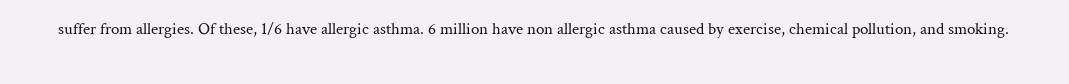suffer from allergies. Of these, 1/6 have allergic asthma. 6 million have non allergic asthma caused by exercise, chemical pollution, and smoking.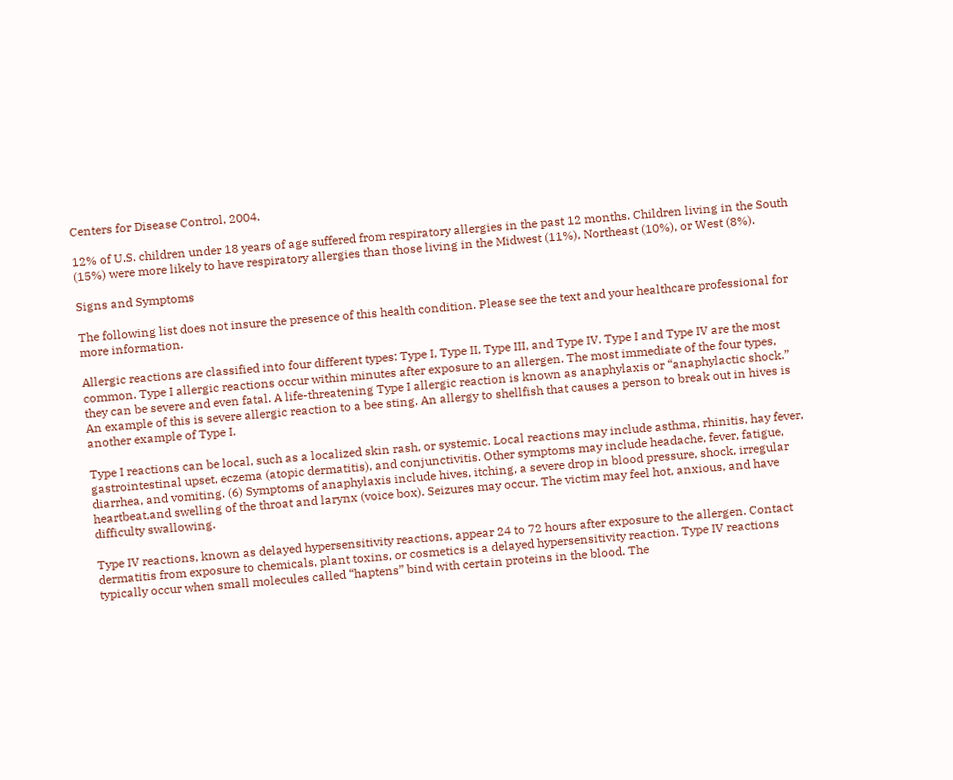Centers for Disease Control, 2004.

12% of U.S. children under 18 years of age suffered from respiratory allergies in the past 12 months. Children living in the South (15%) were more likely to have respiratory allergies than those living in the Midwest (11%), Northeast (10%), or West (8%).

Signs and Symptoms

The following list does not insure the presence of this health condition. Please see the text and your healthcare professional for more information.

Allergic reactions are classified into four different types: Type I, Type II, Type III, and Type IV. Type I and Type IV are the most common. Type I allergic reactions occur within minutes after exposure to an allergen. The most immediate of the four types, they can be severe and even fatal. A life-threatening Type I allergic reaction is known as anaphylaxis or “anaphylactic shock.” An example of this is severe allergic reaction to a bee sting. An allergy to shellfish that causes a person to break out in hives is another example of Type I.

Type I reactions can be local, such as a localized skin rash, or systemic. Local reactions may include asthma, rhinitis, hay fever, gastrointestinal upset, eczema (atopic dermatitis), and conjunctivitis. Other symptoms may include headache, fever, fatigue, diarrhea, and vomiting. (6) Symptoms of anaphylaxis include hives, itching, a severe drop in blood pressure, shock, irregular heartbeat,and swelling of the throat and larynx (voice box). Seizures may occur. The victim may feel hot, anxious, and have difficulty swallowing.

Type IV reactions, known as delayed hypersensitivity reactions, appear 24 to 72 hours after exposure to the allergen. Contact dermatitis from exposure to chemicals, plant toxins, or cosmetics is a delayed hypersensitivity reaction. Type IV reactions typically occur when small molecules called “haptens” bind with certain proteins in the blood. The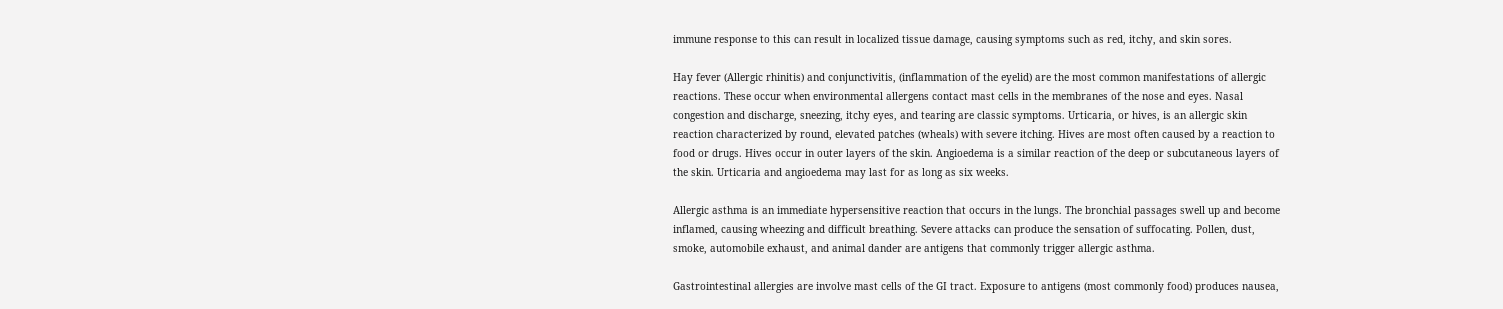immune response to this can result in localized tissue damage, causing symptoms such as red, itchy, and skin sores.

Hay fever (Allergic rhinitis) and conjunctivitis, (inflammation of the eyelid) are the most common manifestations of allergic reactions. These occur when environmental allergens contact mast cells in the membranes of the nose and eyes. Nasal congestion and discharge, sneezing, itchy eyes, and tearing are classic symptoms. Urticaria, or hives, is an allergic skin reaction characterized by round, elevated patches (wheals) with severe itching. Hives are most often caused by a reaction to food or drugs. Hives occur in outer layers of the skin. Angioedema is a similar reaction of the deep or subcutaneous layers of the skin. Urticaria and angioedema may last for as long as six weeks.

Allergic asthma is an immediate hypersensitive reaction that occurs in the lungs. The bronchial passages swell up and become inflamed, causing wheezing and difficult breathing. Severe attacks can produce the sensation of suffocating. Pollen, dust, smoke, automobile exhaust, and animal dander are antigens that commonly trigger allergic asthma.

Gastrointestinal allergies are involve mast cells of the GI tract. Exposure to antigens (most commonly food) produces nausea,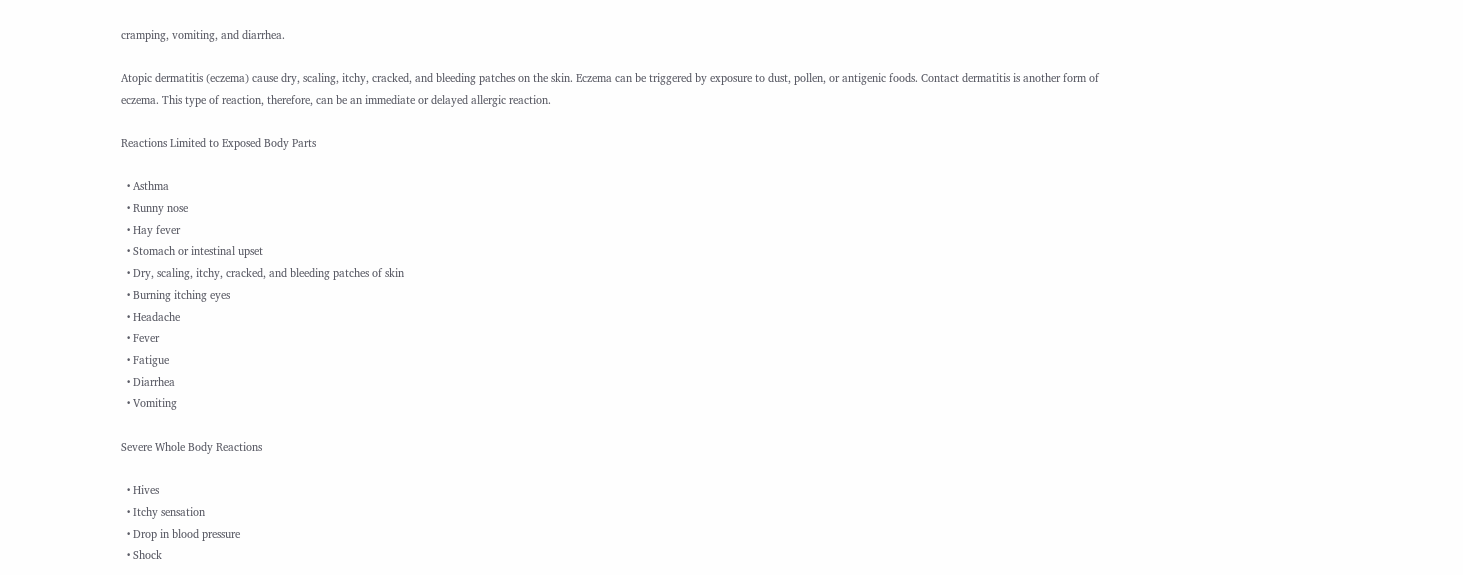cramping, vomiting, and diarrhea.

Atopic dermatitis (eczema) cause dry, scaling, itchy, cracked, and bleeding patches on the skin. Eczema can be triggered by exposure to dust, pollen, or antigenic foods. Contact dermatitis is another form of eczema. This type of reaction, therefore, can be an immediate or delayed allergic reaction.

Reactions Limited to Exposed Body Parts

  • Asthma
  • Runny nose
  • Hay fever
  • Stomach or intestinal upset
  • Dry, scaling, itchy, cracked, and bleeding patches of skin
  • Burning itching eyes
  • Headache
  • Fever
  • Fatigue
  • Diarrhea
  • Vomiting

Severe Whole Body Reactions

  • Hives
  • Itchy sensation
  • Drop in blood pressure
  • Shock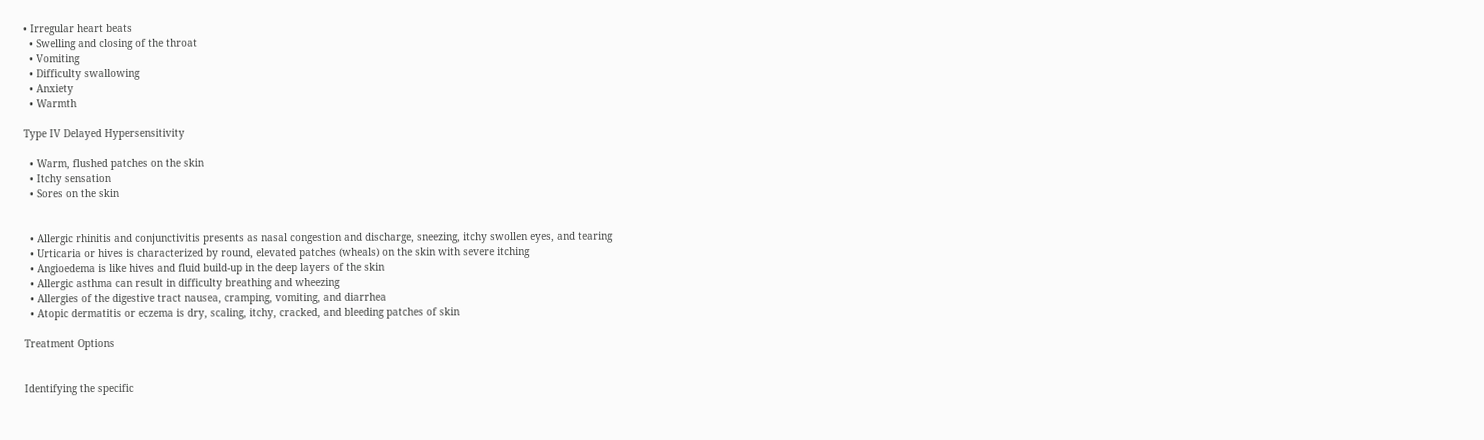• Irregular heart beats
  • Swelling and closing of the throat
  • Vomiting
  • Difficulty swallowing
  • Anxiety
  • Warmth

Type IV Delayed Hypersensitivity

  • Warm, flushed patches on the skin
  • Itchy sensation
  • Sores on the skin


  • Allergic rhinitis and conjunctivitis presents as nasal congestion and discharge, sneezing, itchy swollen eyes, and tearing
  • Urticaria or hives is characterized by round, elevated patches (wheals) on the skin with severe itching
  • Angioedema is like hives and fluid build-up in the deep layers of the skin
  • Allergic asthma can result in difficulty breathing and wheezing
  • Allergies of the digestive tract nausea, cramping, vomiting, and diarrhea
  • Atopic dermatitis or eczema is dry, scaling, itchy, cracked, and bleeding patches of skin

Treatment Options


Identifying the specific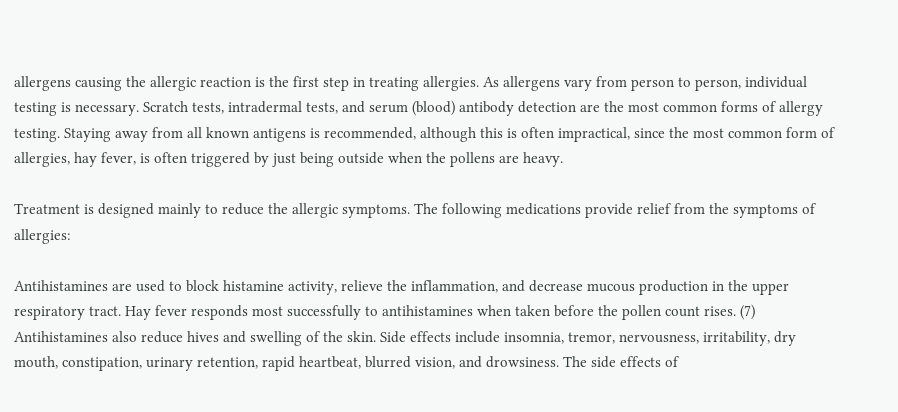allergens causing the allergic reaction is the first step in treating allergies. As allergens vary from person to person, individual testing is necessary. Scratch tests, intradermal tests, and serum (blood) antibody detection are the most common forms of allergy testing. Staying away from all known antigens is recommended, although this is often impractical, since the most common form of allergies, hay fever, is often triggered by just being outside when the pollens are heavy.

Treatment is designed mainly to reduce the allergic symptoms. The following medications provide relief from the symptoms of allergies:

Antihistamines are used to block histamine activity, relieve the inflammation, and decrease mucous production in the upper respiratory tract. Hay fever responds most successfully to antihistamines when taken before the pollen count rises. (7) Antihistamines also reduce hives and swelling of the skin. Side effects include insomnia, tremor, nervousness, irritability, dry mouth, constipation, urinary retention, rapid heartbeat, blurred vision, and drowsiness. The side effects of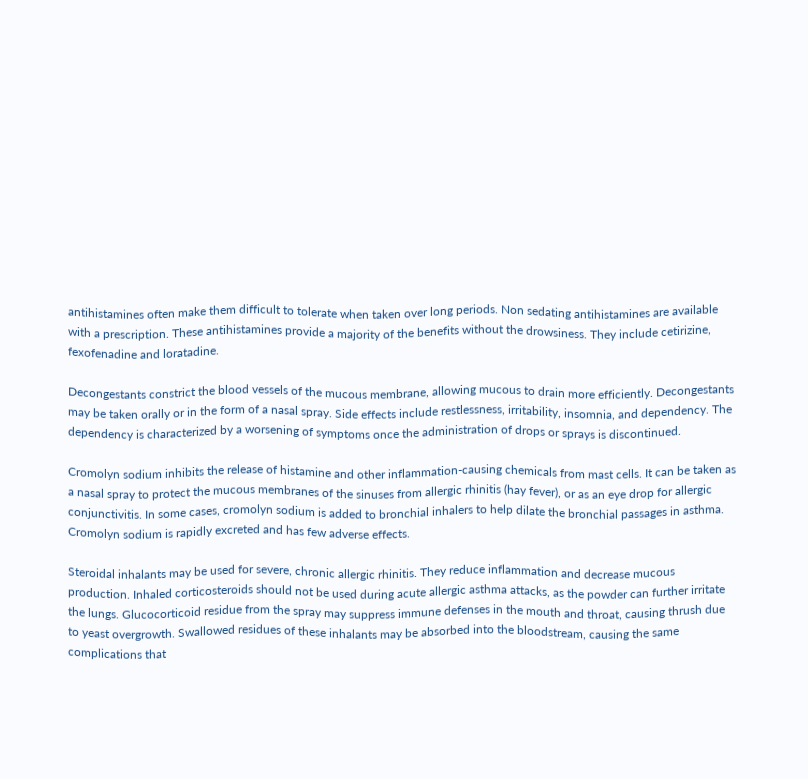antihistamines often make them difficult to tolerate when taken over long periods. Non sedating antihistamines are available with a prescription. These antihistamines provide a majority of the benefits without the drowsiness. They include cetirizine, fexofenadine and loratadine.

Decongestants constrict the blood vessels of the mucous membrane, allowing mucous to drain more efficiently. Decongestants may be taken orally or in the form of a nasal spray. Side effects include restlessness, irritability, insomnia, and dependency. The dependency is characterized by a worsening of symptoms once the administration of drops or sprays is discontinued.

Cromolyn sodium inhibits the release of histamine and other inflammation-causing chemicals from mast cells. It can be taken as a nasal spray to protect the mucous membranes of the sinuses from allergic rhinitis (hay fever), or as an eye drop for allergic conjunctivitis. In some cases, cromolyn sodium is added to bronchial inhalers to help dilate the bronchial passages in asthma. Cromolyn sodium is rapidly excreted and has few adverse effects.

Steroidal inhalants may be used for severe, chronic allergic rhinitis. They reduce inflammation and decrease mucous production. Inhaled corticosteroids should not be used during acute allergic asthma attacks, as the powder can further irritate the lungs. Glucocorticoid residue from the spray may suppress immune defenses in the mouth and throat, causing thrush due to yeast overgrowth. Swallowed residues of these inhalants may be absorbed into the bloodstream, causing the same complications that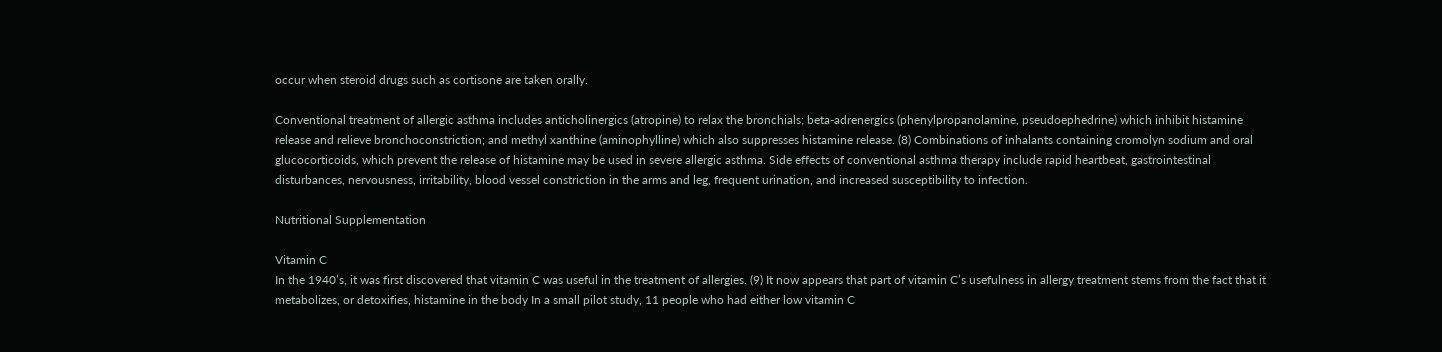occur when steroid drugs such as cortisone are taken orally.

Conventional treatment of allergic asthma includes anticholinergics (atropine) to relax the bronchials; beta-adrenergics (phenylpropanolamine, pseudoephedrine) which inhibit histamine release and relieve bronchoconstriction; and methyl xanthine (aminophylline) which also suppresses histamine release. (8) Combinations of inhalants containing cromolyn sodium and oral glucocorticoids, which prevent the release of histamine may be used in severe allergic asthma. Side effects of conventional asthma therapy include rapid heartbeat, gastrointestinal disturbances, nervousness, irritability, blood vessel constriction in the arms and leg, frequent urination, and increased susceptibility to infection.

Nutritional Supplementation

Vitamin C
In the 1940’s, it was first discovered that vitamin C was useful in the treatment of allergies. (9) It now appears that part of vitamin C’s usefulness in allergy treatment stems from the fact that it metabolizes, or detoxifies, histamine in the body In a small pilot study, 11 people who had either low vitamin C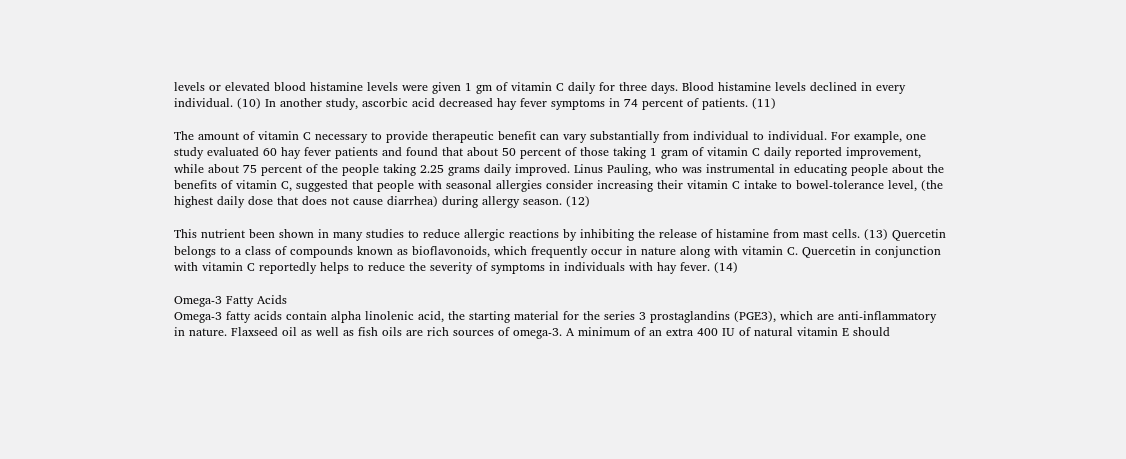levels or elevated blood histamine levels were given 1 gm of vitamin C daily for three days. Blood histamine levels declined in every individual. (10) In another study, ascorbic acid decreased hay fever symptoms in 74 percent of patients. (11)

The amount of vitamin C necessary to provide therapeutic benefit can vary substantially from individual to individual. For example, one study evaluated 60 hay fever patients and found that about 50 percent of those taking 1 gram of vitamin C daily reported improvement, while about 75 percent of the people taking 2.25 grams daily improved. Linus Pauling, who was instrumental in educating people about the benefits of vitamin C, suggested that people with seasonal allergies consider increasing their vitamin C intake to bowel-tolerance level, (the highest daily dose that does not cause diarrhea) during allergy season. (12)

This nutrient been shown in many studies to reduce allergic reactions by inhibiting the release of histamine from mast cells. (13) Quercetin belongs to a class of compounds known as bioflavonoids, which frequently occur in nature along with vitamin C. Quercetin in conjunction with vitamin C reportedly helps to reduce the severity of symptoms in individuals with hay fever. (14)

Omega-3 Fatty Acids
Omega-3 fatty acids contain alpha linolenic acid, the starting material for the series 3 prostaglandins (PGE3), which are anti-inflammatory in nature. Flaxseed oil as well as fish oils are rich sources of omega-3. A minimum of an extra 400 IU of natural vitamin E should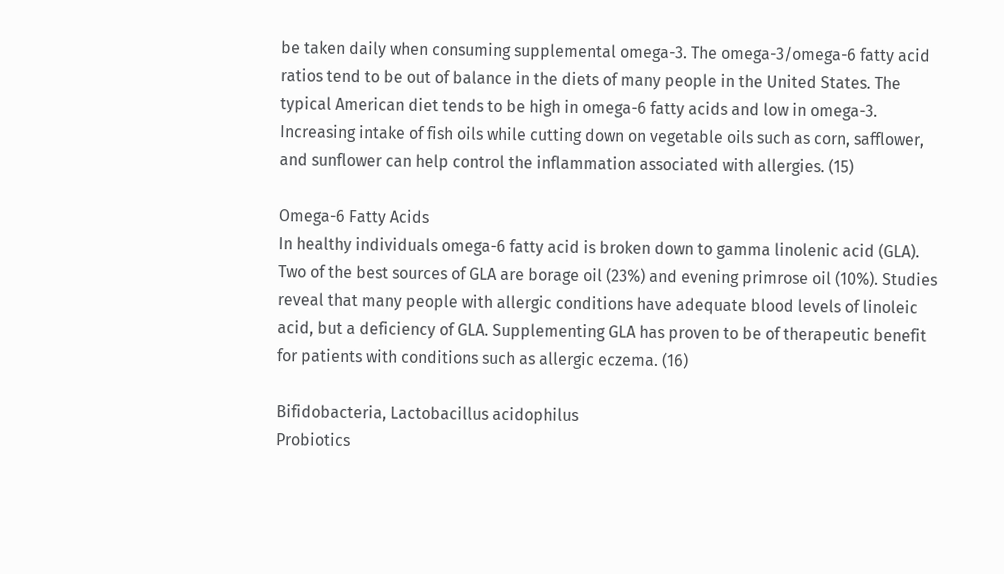be taken daily when consuming supplemental omega-3. The omega-3/omega-6 fatty acid ratios tend to be out of balance in the diets of many people in the United States. The typical American diet tends to be high in omega-6 fatty acids and low in omega-3. Increasing intake of fish oils while cutting down on vegetable oils such as corn, safflower, and sunflower can help control the inflammation associated with allergies. (15)

Omega-6 Fatty Acids
In healthy individuals omega-6 fatty acid is broken down to gamma linolenic acid (GLA). Two of the best sources of GLA are borage oil (23%) and evening primrose oil (10%). Studies reveal that many people with allergic conditions have adequate blood levels of linoleic acid, but a deficiency of GLA. Supplementing GLA has proven to be of therapeutic benefit for patients with conditions such as allergic eczema. (16)

Bifidobacteria, Lactobacillus acidophilus
Probiotics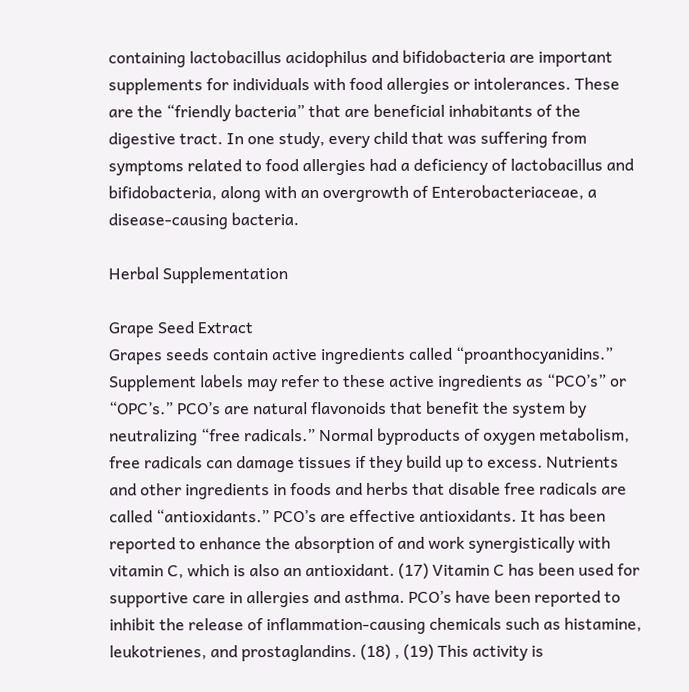containing lactobacillus acidophilus and bifidobacteria are important supplements for individuals with food allergies or intolerances. These are the “friendly bacteria” that are beneficial inhabitants of the digestive tract. In one study, every child that was suffering from symptoms related to food allergies had a deficiency of lactobacillus and bifidobacteria, along with an overgrowth of Enterobacteriaceae, a disease-causing bacteria.

Herbal Supplementation

Grape Seed Extract
Grapes seeds contain active ingredients called “proanthocyanidins.” Supplement labels may refer to these active ingredients as “PCO’s” or “OPC’s.” PCO’s are natural flavonoids that benefit the system by neutralizing “free radicals.” Normal byproducts of oxygen metabolism, free radicals can damage tissues if they build up to excess. Nutrients and other ingredients in foods and herbs that disable free radicals are called “antioxidants.” PCO’s are effective antioxidants. It has been reported to enhance the absorption of and work synergistically with vitamin C, which is also an antioxidant. (17) Vitamin C has been used for supportive care in allergies and asthma. PCO’s have been reported to inhibit the release of inflammation-causing chemicals such as histamine, leukotrienes, and prostaglandins. (18) , (19) This activity is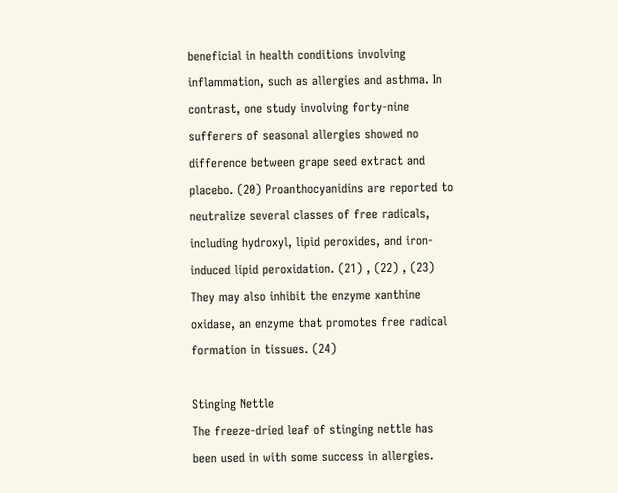beneficial in health conditions involving inflammation, such as allergies and asthma. In contrast, one study involving forty-nine sufferers of seasonal allergies showed no difference between grape seed extract and placebo. (20) Proanthocyanidins are reported to neutralize several classes of free radicals, including hydroxyl, lipid peroxides, and iron-induced lipid peroxidation. (21) , (22) , (23) They may also inhibit the enzyme xanthine oxidase, an enzyme that promotes free radical formation in tissues. (24)

Stinging Nettle
The freeze-dried leaf of stinging nettle has been used in with some success in allergies.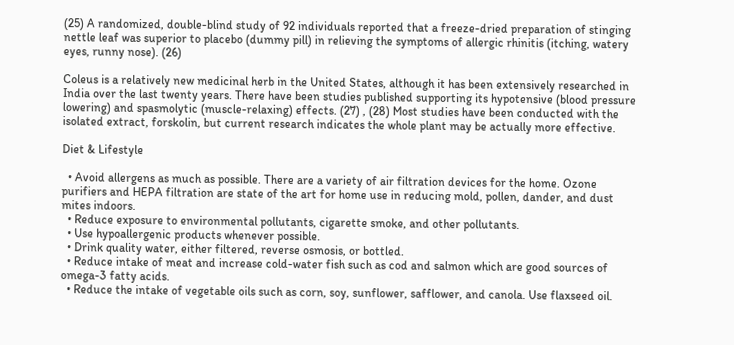(25) A randomized, double-blind study of 92 individuals reported that a freeze-dried preparation of stinging nettle leaf was superior to placebo (dummy pill) in relieving the symptoms of allergic rhinitis (itching, watery eyes, runny nose). (26)

Coleus is a relatively new medicinal herb in the United States, although it has been extensively researched in India over the last twenty years. There have been studies published supporting its hypotensive (blood pressure lowering) and spasmolytic (muscle-relaxing) effects. (27) , (28) Most studies have been conducted with the isolated extract, forskolin, but current research indicates the whole plant may be actually more effective.

Diet & Lifestyle

  • Avoid allergens as much as possible. There are a variety of air filtration devices for the home. Ozone purifiers and HEPA filtration are state of the art for home use in reducing mold, pollen, dander, and dust mites indoors.
  • Reduce exposure to environmental pollutants, cigarette smoke, and other pollutants.
  • Use hypoallergenic products whenever possible.
  • Drink quality water, either filtered, reverse osmosis, or bottled.
  • Reduce intake of meat and increase cold-water fish such as cod and salmon which are good sources of omega-3 fatty acids.
  • Reduce the intake of vegetable oils such as corn, soy, sunflower, safflower, and canola. Use flaxseed oil.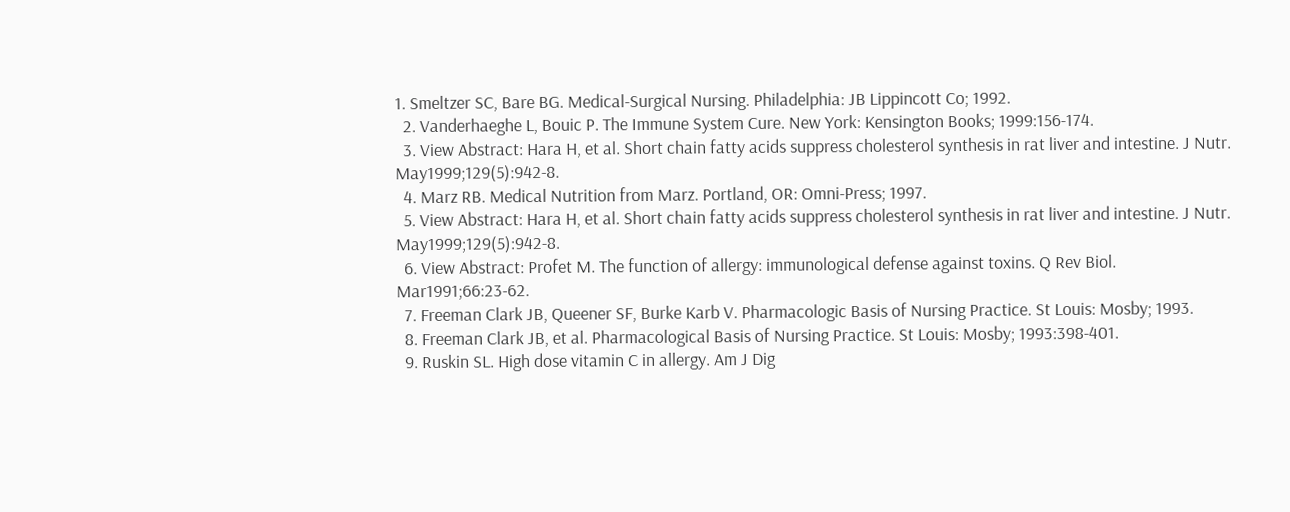1. Smeltzer SC, Bare BG. Medical-Surgical Nursing. Philadelphia: JB Lippincott Co; 1992.
  2. Vanderhaeghe L, Bouic P. The Immune System Cure. New York: Kensington Books; 1999:156-174.
  3. View Abstract: Hara H, et al. Short chain fatty acids suppress cholesterol synthesis in rat liver and intestine. J Nutr. May1999;129(5):942-8.
  4. Marz RB. Medical Nutrition from Marz. Portland, OR: Omni-Press; 1997.
  5. View Abstract: Hara H, et al. Short chain fatty acids suppress cholesterol synthesis in rat liver and intestine. J Nutr. May1999;129(5):942-8.
  6. View Abstract: Profet M. The function of allergy: immunological defense against toxins. Q Rev Biol. Mar1991;66:23-62.
  7. Freeman Clark JB, Queener SF, Burke Karb V. Pharmacologic Basis of Nursing Practice. St Louis: Mosby; 1993.
  8. Freeman Clark JB, et al. Pharmacological Basis of Nursing Practice. St Louis: Mosby; 1993:398-401.
  9. Ruskin SL. High dose vitamin C in allergy. Am J Dig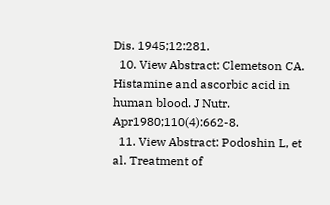Dis. 1945;12:281.
  10. View Abstract: Clemetson CA. Histamine and ascorbic acid in human blood. J Nutr. Apr1980;110(4):662-8.
  11. View Abstract: Podoshin L, et al. Treatment of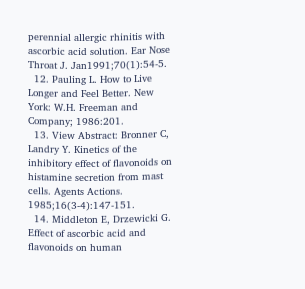perennial allergic rhinitis with ascorbic acid solution. Ear Nose Throat J. Jan1991;70(1):54-5.
  12. Pauling L. How to Live Longer and Feel Better. New York: W.H. Freeman and Company; 1986:201.
  13. View Abstract: Bronner C, Landry Y. Kinetics of the inhibitory effect of flavonoids on histamine secretion from mast cells. Agents Actions. 1985;16(3-4):147-151.
  14. Middleton E, Drzewicki G. Effect of ascorbic acid and flavonoids on human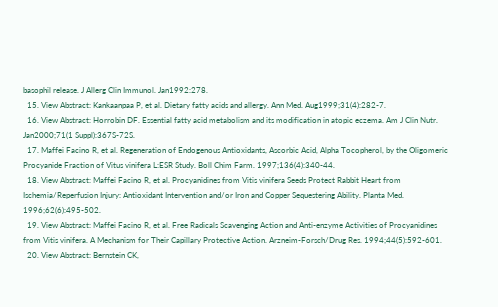basophil release. J Allerg Clin Immunol. Jan1992:278.
  15. View Abstract: Kankaanpaa P, et al. Dietary fatty acids and allergy. Ann Med. Aug1999;31(4):282-7.
  16. View Abstract: Horrobin DF. Essential fatty acid metabolism and its modification in atopic eczema. Am J Clin Nutr. Jan2000;71(1 Suppl):367S-72S.
  17. Maffei Facino R, et al. Regeneration of Endogenous Antioxidants, Ascorbic Acid, Alpha Tocopherol, by the Oligomeric Procyanide Fraction of Vitus vinifera L:ESR Study. Boll Chim Farm. 1997;136(4):340-44.
  18. View Abstract: Maffei Facino R, et al. Procyanidines from Vitis vinifera Seeds Protect Rabbit Heart from Ischemia/Reperfusion Injury: Antioxidant Intervention and/or Iron and Copper Sequestering Ability. Planta Med. 1996;62(6):495-502.
  19. View Abstract: Maffei Facino R, et al. Free Radicals Scavenging Action and Anti-enzyme Activities of Procyanidines from Vitis vinifera. A Mechanism for Their Capillary Protective Action. Arzneim-Forsch/Drug Res. 1994;44(5):592-601.
  20. View Abstract: Bernstein CK,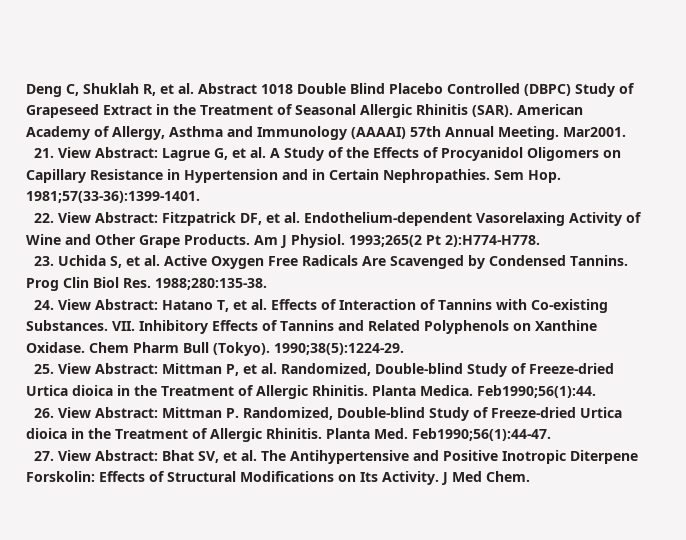Deng C, Shuklah R, et al. Abstract 1018 Double Blind Placebo Controlled (DBPC) Study of Grapeseed Extract in the Treatment of Seasonal Allergic Rhinitis (SAR). American Academy of Allergy, Asthma and Immunology (AAAAI) 57th Annual Meeting. Mar2001.
  21. View Abstract: Lagrue G, et al. A Study of the Effects of Procyanidol Oligomers on Capillary Resistance in Hypertension and in Certain Nephropathies. Sem Hop. 1981;57(33-36):1399-1401.
  22. View Abstract: Fitzpatrick DF, et al. Endothelium-dependent Vasorelaxing Activity of Wine and Other Grape Products. Am J Physiol. 1993;265(2 Pt 2):H774-H778.
  23. Uchida S, et al. Active Oxygen Free Radicals Are Scavenged by Condensed Tannins. Prog Clin Biol Res. 1988;280:135-38.
  24. View Abstract: Hatano T, et al. Effects of Interaction of Tannins with Co-existing Substances. VII. Inhibitory Effects of Tannins and Related Polyphenols on Xanthine Oxidase. Chem Pharm Bull (Tokyo). 1990;38(5):1224-29.
  25. View Abstract: Mittman P, et al. Randomized, Double-blind Study of Freeze-dried Urtica dioica in the Treatment of Allergic Rhinitis. Planta Medica. Feb1990;56(1):44.
  26. View Abstract: Mittman P. Randomized, Double-blind Study of Freeze-dried Urtica dioica in the Treatment of Allergic Rhinitis. Planta Med. Feb1990;56(1):44-47.
  27. View Abstract: Bhat SV, et al. The Antihypertensive and Positive Inotropic Diterpene Forskolin: Effects of Structural Modifications on Its Activity. J Med Chem.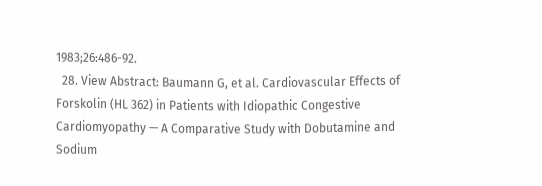1983;26:486-92.
  28. View Abstract: Baumann G, et al. Cardiovascular Effects of Forskolin (HL 362) in Patients with Idiopathic Congestive Cardiomyopathy — A Comparative Study with Dobutamine and Sodium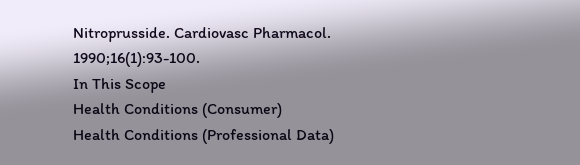Nitroprusside. Cardiovasc Pharmacol. 1990;16(1):93-100.
In This Scope
Health Conditions (Consumer)
Health Conditions (Professional Data)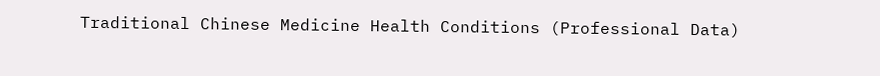Traditional Chinese Medicine Health Conditions (Professional Data)